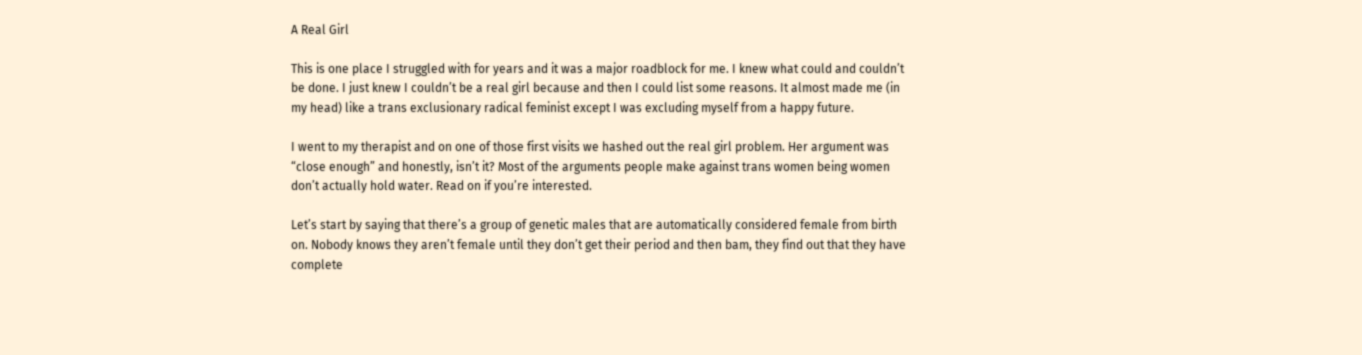A Real Girl

This is one place I struggled with for years and it was a major roadblock for me. I knew what could and couldn’t be done. I just knew I couldn’t be a real girl because and then I could list some reasons. It almost made me (in my head) like a trans exclusionary radical feminist except I was excluding myself from a happy future.

I went to my therapist and on one of those first visits we hashed out the real girl problem. Her argument was “close enough” and honestly, isn’t it? Most of the arguments people make against trans women being women don’t actually hold water. Read on if you’re interested.

Let’s start by saying that there’s a group of genetic males that are automatically considered female from birth on. Nobody knows they aren’t female until they don’t get their period and then bam, they find out that they have complete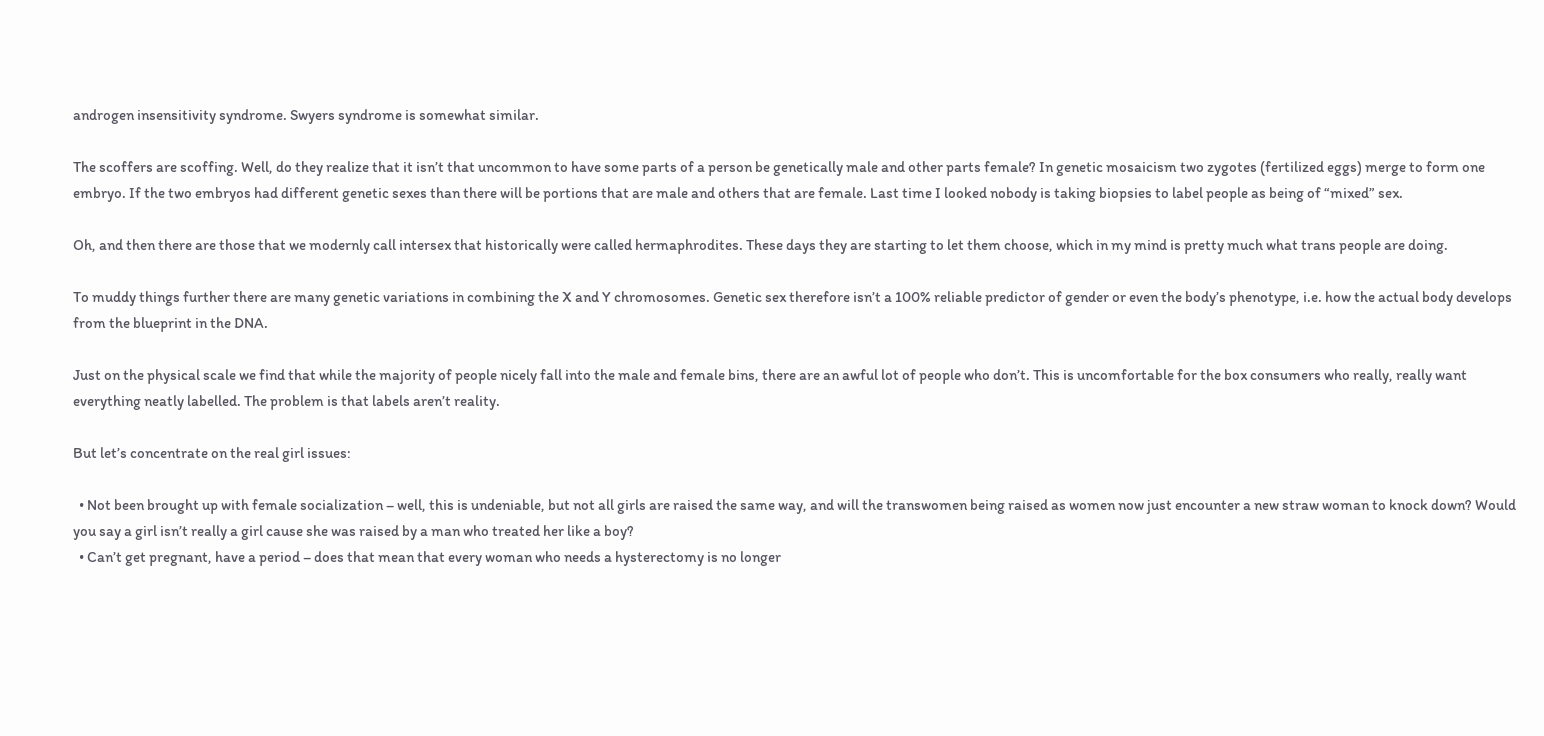androgen insensitivity syndrome. Swyers syndrome is somewhat similar.

The scoffers are scoffing. Well, do they realize that it isn’t that uncommon to have some parts of a person be genetically male and other parts female? In genetic mosaicism two zygotes (fertilized eggs) merge to form one embryo. If the two embryos had different genetic sexes than there will be portions that are male and others that are female. Last time I looked nobody is taking biopsies to label people as being of “mixed” sex.

Oh, and then there are those that we modernly call intersex that historically were called hermaphrodites. These days they are starting to let them choose, which in my mind is pretty much what trans people are doing.

To muddy things further there are many genetic variations in combining the X and Y chromosomes. Genetic sex therefore isn’t a 100% reliable predictor of gender or even the body’s phenotype, i.e. how the actual body develops from the blueprint in the DNA.

Just on the physical scale we find that while the majority of people nicely fall into the male and female bins, there are an awful lot of people who don’t. This is uncomfortable for the box consumers who really, really want everything neatly labelled. The problem is that labels aren’t reality.

But let’s concentrate on the real girl issues:

  • Not been brought up with female socialization – well, this is undeniable, but not all girls are raised the same way, and will the transwomen being raised as women now just encounter a new straw woman to knock down? Would you say a girl isn’t really a girl cause she was raised by a man who treated her like a boy?
  • Can’t get pregnant, have a period – does that mean that every woman who needs a hysterectomy is no longer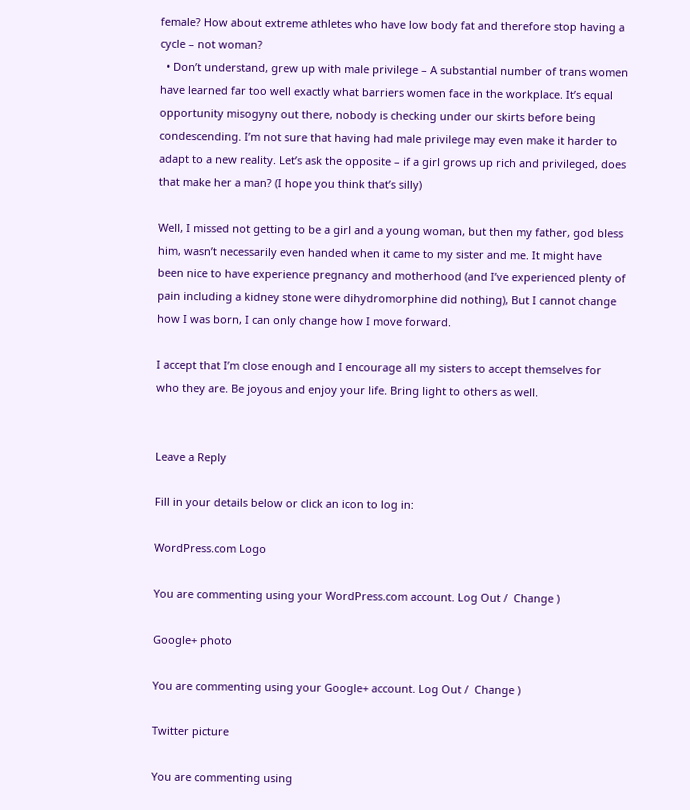female? How about extreme athletes who have low body fat and therefore stop having a cycle – not woman?
  • Don’t understand, grew up with male privilege – A substantial number of trans women have learned far too well exactly what barriers women face in the workplace. It’s equal opportunity misogyny out there, nobody is checking under our skirts before being condescending. I’m not sure that having had male privilege may even make it harder to adapt to a new reality. Let’s ask the opposite – if a girl grows up rich and privileged, does that make her a man? (I hope you think that’s silly)

Well, I missed not getting to be a girl and a young woman, but then my father, god bless him, wasn’t necessarily even handed when it came to my sister and me. It might have been nice to have experience pregnancy and motherhood (and I’ve experienced plenty of pain including a kidney stone were dihydromorphine did nothing), But I cannot change how I was born, I can only change how I move forward.

I accept that I’m close enough and I encourage all my sisters to accept themselves for who they are. Be joyous and enjoy your life. Bring light to others as well.


Leave a Reply

Fill in your details below or click an icon to log in:

WordPress.com Logo

You are commenting using your WordPress.com account. Log Out /  Change )

Google+ photo

You are commenting using your Google+ account. Log Out /  Change )

Twitter picture

You are commenting using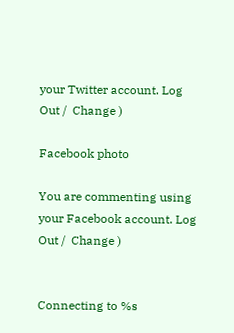your Twitter account. Log Out /  Change )

Facebook photo

You are commenting using your Facebook account. Log Out /  Change )


Connecting to %s